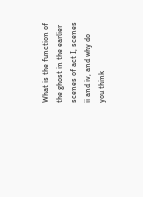What is the function of the ghost in the earlier scenes of act I, scenes ii and iv, and why do you think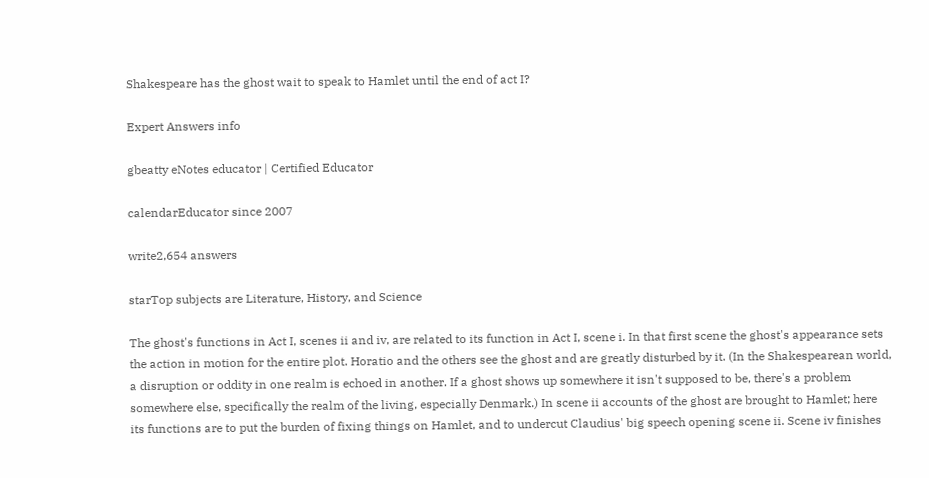Shakespeare has the ghost wait to speak to Hamlet until the end of act I?

Expert Answers info

gbeatty eNotes educator | Certified Educator

calendarEducator since 2007

write2,654 answers

starTop subjects are Literature, History, and Science

The ghost's functions in Act I, scenes ii and iv, are related to its function in Act I, scene i. In that first scene the ghost's appearance sets the action in motion for the entire plot. Horatio and the others see the ghost and are greatly disturbed by it. (In the Shakespearean world, a disruption or oddity in one realm is echoed in another. If a ghost shows up somewhere it isn't supposed to be, there's a problem somewhere else, specifically the realm of the living, especially Denmark.) In scene ii accounts of the ghost are brought to Hamlet; here its functions are to put the burden of fixing things on Hamlet, and to undercut Claudius' big speech opening scene ii. Scene iv finishes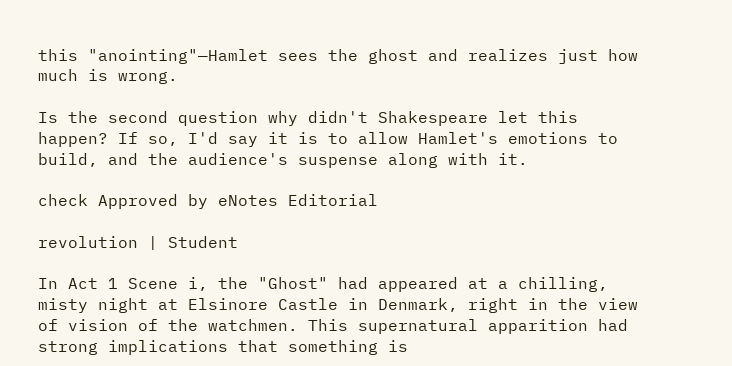this "anointing"—Hamlet sees the ghost and realizes just how much is wrong.

Is the second question why didn't Shakespeare let this happen? If so, I'd say it is to allow Hamlet's emotions to build, and the audience's suspense along with it.

check Approved by eNotes Editorial

revolution | Student

In Act 1 Scene i, the "Ghost" had appeared at a chilling, misty night at Elsinore Castle in Denmark, right in the view of vision of the watchmen. This supernatural apparition had strong implications that something is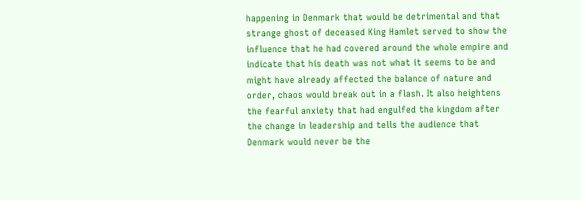happening in Denmark that would be detrimental and that strange ghost of deceased King Hamlet served to show the influence that he had covered around the whole empire and indicate that his death was not what it seems to be and might have already affected the balance of nature and order, chaos would break out in a flash. It also heightens the fearful anxiety that had engulfed the kingdom after the change in leadership and tells the audience that Denmark would never be the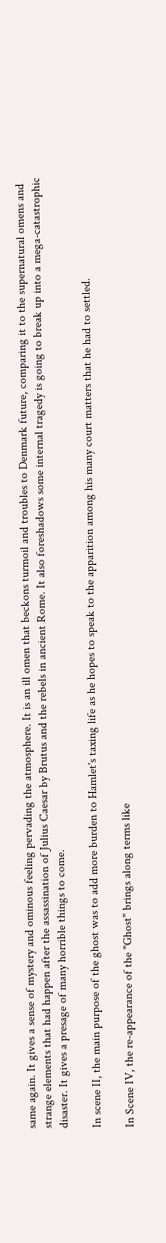same again. It gives a sense of mystery and ominous feeling pervading the atmosphere. It is an ill omen that beckons turmoil and troubles to Denmark future, comparing it to the supernatural omens and strange elements that had happen after the assassination of Julius Caesar by Brutus and the rebels in ancient Rome. It also foreshadows some internal tragedy is going to break up into a mega-catastrophic disaster. It gives a presage of many horrible things to come.

In scene II, the main purpose of the ghost was to add more burden to Hamlet's taxing life as he hopes to speak to the apparition among his many court matters that he had to settled.

In Scene IV, the re-appearance of the "Ghost" brings along terms like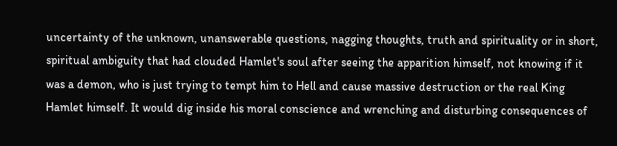uncertainty of the unknown, unanswerable questions, nagging thoughts, truth and spirituality or in short, spiritual ambiguity that had clouded Hamlet's soul after seeing the apparition himself, not knowing if it was a demon, who is just trying to tempt him to Hell and cause massive destruction or the real King Hamlet himself. It would dig inside his moral conscience and wrenching and disturbing consequences of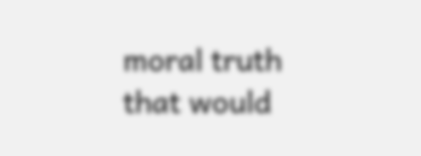moral truth that would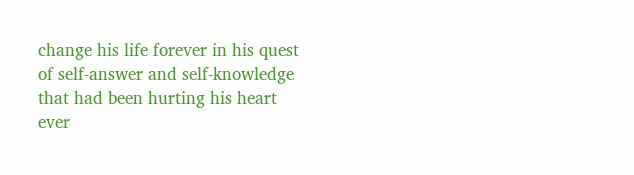change his life forever in his quest of self-answer and self-knowledge that had been hurting his heart ever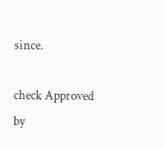since.

check Approved by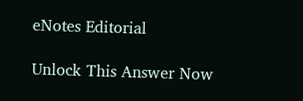eNotes Editorial

Unlock This Answer Now